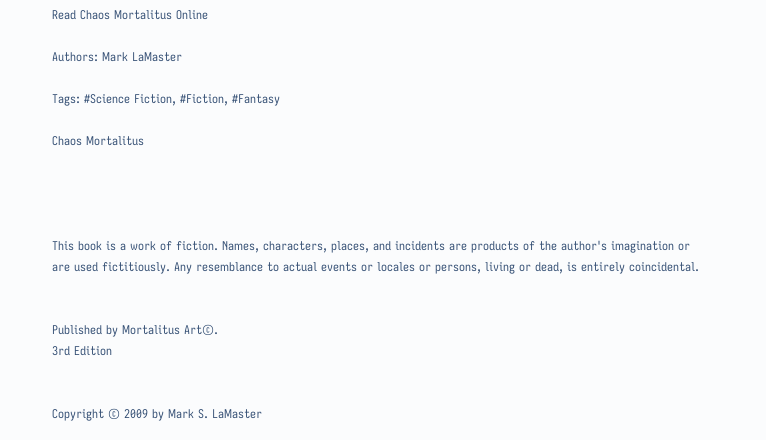Read Chaos Mortalitus Online

Authors: Mark LaMaster

Tags: #Science Fiction, #Fiction, #Fantasy

Chaos Mortalitus




This book is a work of fiction. Names, characters, places, and incidents are products of the author's imagination or are used fictitiously. Any resemblance to actual events or locales or persons, living or dead, is entirely coincidental.


Published by Mortalitus Art©.
3rd Edition


Copyright © 2009 by Mark S. LaMaster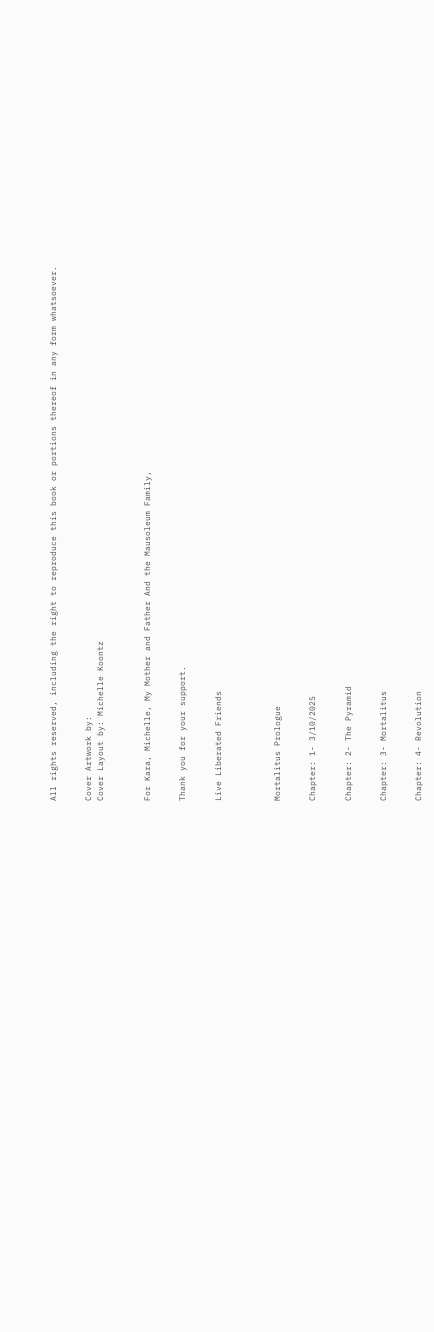All rights reserved, including the right to reproduce this book or portions thereof in any form whatsoever.


Cover Artwork by:
Cover Layout by: Michelle Koontz



For Kara, Michelle, My Mother and Father And the Mausoleum Family,


Thank you for your support.


Live Liberated Friends




Mortalitus Prologue


Chapter: 1- 3/10/2025


Chapter: 2- The Pyramid


Chapter: 3- Mortalitus


Chapter: 4- Revolution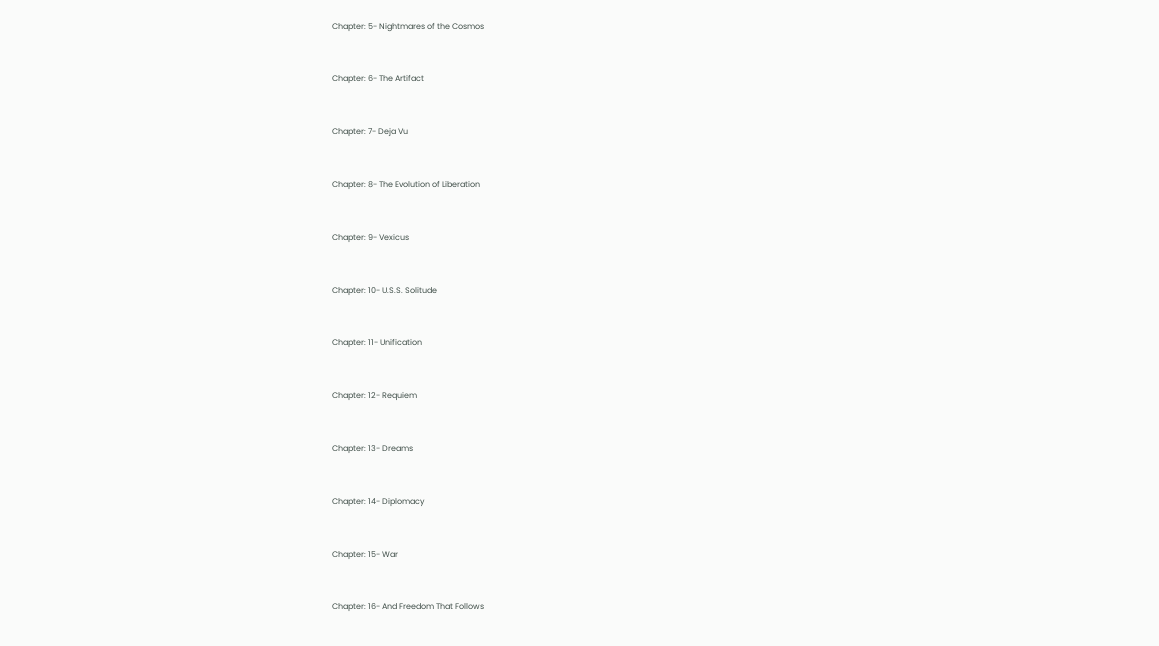Chapter: 5- Nightmares of the Cosmos


Chapter: 6- The Artifact


Chapter: 7- Deja Vu


Chapter: 8- The Evolution of Liberation


Chapter: 9- Vexicus


Chapter: 10- U.S.S. Solitude


Chapter: 11- Unification


Chapter: 12- Requiem


Chapter: 13- Dreams


Chapter: 14- Diplomacy


Chapter: 15- War


Chapter: 16- And Freedom That Follows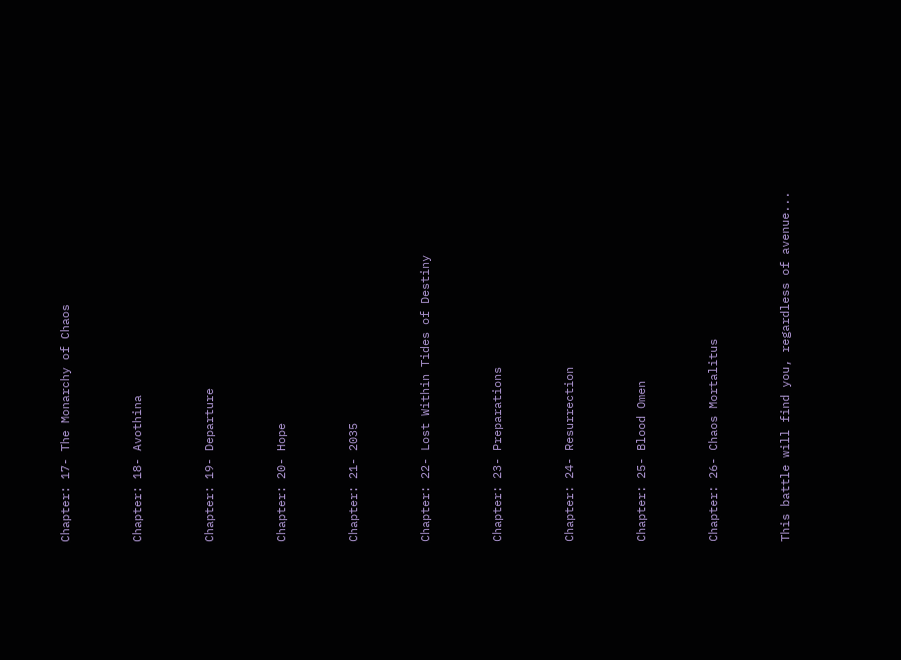Chapter: 17- The Monarchy of Chaos


Chapter: 18- Avothina


Chapter: 19- Departure


Chapter: 20- Hope


Chapter: 21- 2035


Chapter: 22- Lost Within Tides of Destiny


Chapter: 23- Preparations


Chapter: 24- Resurrection


Chapter: 25- Blood Omen


Chapter: 26- Chaos Mortalitus


This battle will find you, regardless of avenue...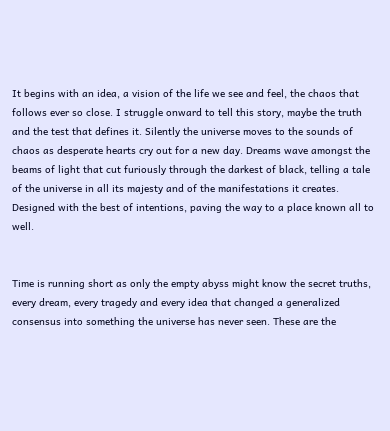It begins with an idea, a vision of the life we see and feel, the chaos that follows ever so close. I struggle onward to tell this story, maybe the truth and the test that defines it. Silently the universe moves to the sounds of chaos as desperate hearts cry out for a new day. Dreams wave amongst the beams of light that cut furiously through the darkest of black, telling a tale of the universe in all its majesty and of the manifestations it creates. Designed with the best of intentions, paving the way to a place known all to well.


Time is running short as only the empty abyss might know the secret truths, every dream, every tragedy and every idea that changed a generalized consensus into something the universe has never seen. These are the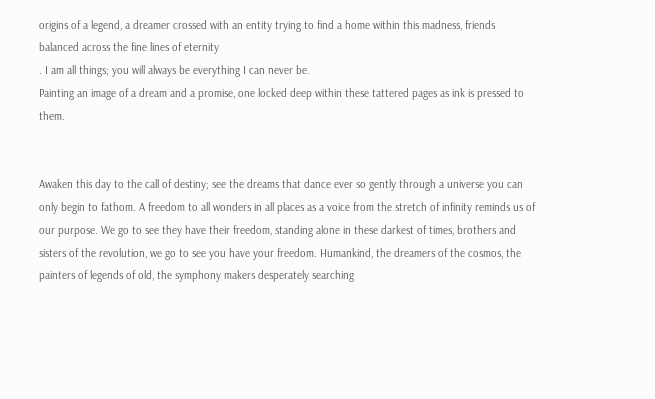origins of a legend, a dreamer crossed with an entity trying to find a home within this madness, friends balanced across the fine lines of eternity
. I am all things; you will always be everything I can never be.
Painting an image of a dream and a promise, one locked deep within these tattered pages as ink is pressed to them.


Awaken this day to the call of destiny; see the dreams that dance ever so gently through a universe you can only begin to fathom. A freedom to all wonders in all places as a voice from the stretch of infinity reminds us of our purpose. We go to see they have their freedom, standing alone in these darkest of times, brothers and sisters of the revolution, we go to see you have your freedom. Humankind, the dreamers of the cosmos, the painters of legends of old, the symphony makers desperately searching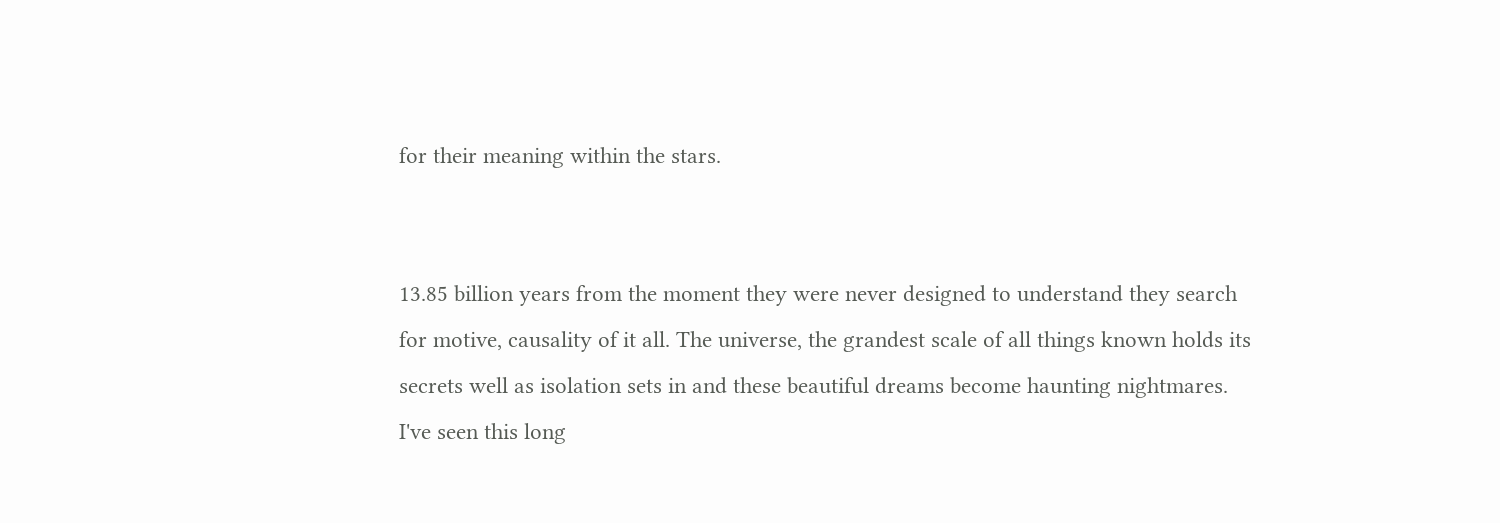for their meaning within the stars.


13.85 billion years from the moment they were never designed to understand they search for motive, causality of it all. The universe, the grandest scale of all things known holds its secrets well as isolation sets in and these beautiful dreams become haunting nightmares. I've seen this long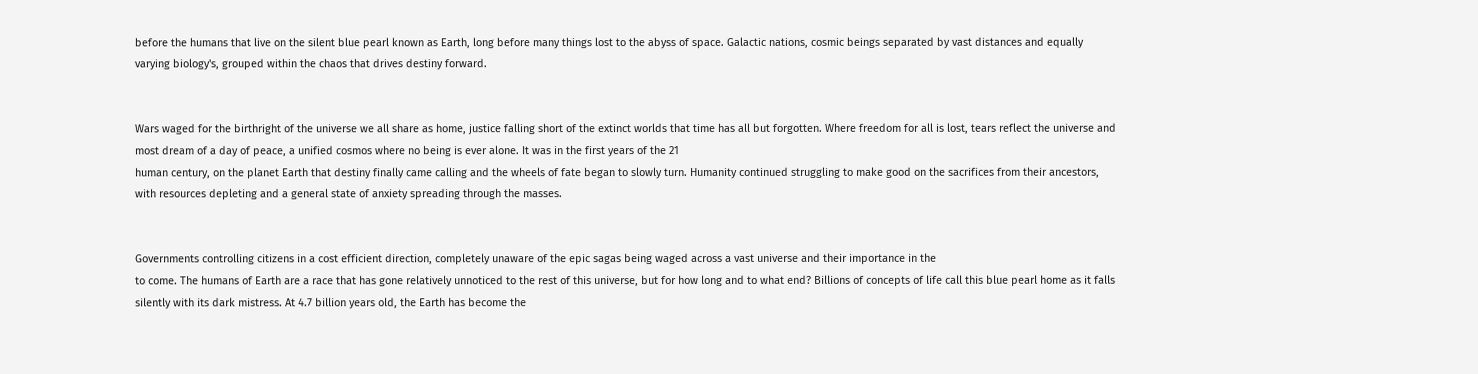before the humans that live on the silent blue pearl known as Earth, long before many things lost to the abyss of space. Galactic nations, cosmic beings separated by vast distances and equally varying biology's, grouped within the chaos that drives destiny forward.


Wars waged for the birthright of the universe we all share as home, justice falling short of the extinct worlds that time has all but forgotten. Where freedom for all is lost, tears reflect the universe and most dream of a day of peace, a unified cosmos where no being is ever alone. It was in the first years of the 21
human century, on the planet Earth that destiny finally came calling and the wheels of fate began to slowly turn. Humanity continued struggling to make good on the sacrifices from their ancestors, with resources depleting and a general state of anxiety spreading through the masses.


Governments controlling citizens in a cost efficient direction, completely unaware of the epic sagas being waged across a vast universe and their importance in the
to come. The humans of Earth are a race that has gone relatively unnoticed to the rest of this universe, but for how long and to what end? Billions of concepts of life call this blue pearl home as it falls silently with its dark mistress. At 4.7 billion years old, the Earth has become the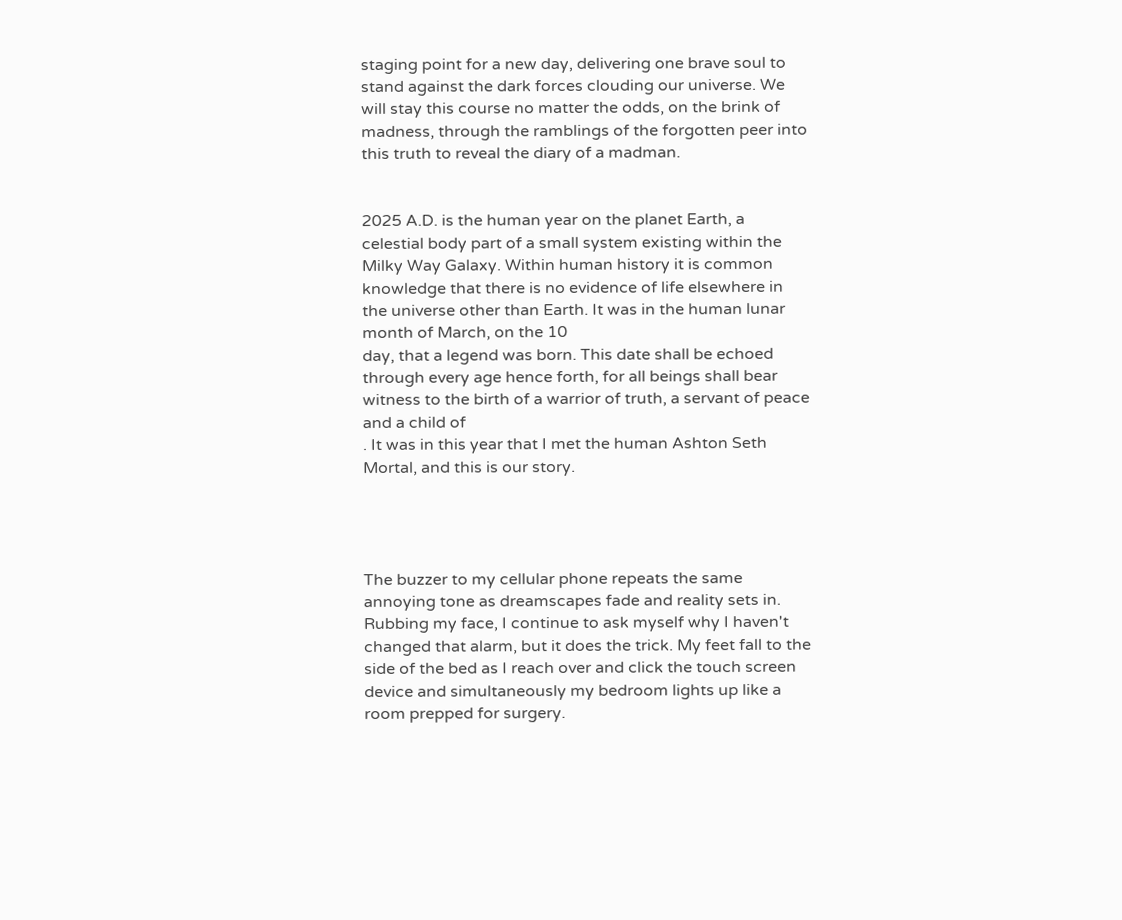staging point for a new day, delivering one brave soul to stand against the dark forces clouding our universe. We will stay this course no matter the odds, on the brink of madness, through the ramblings of the forgotten peer into this truth to reveal the diary of a madman.


2025 A.D. is the human year on the planet Earth, a celestial body part of a small system existing within the Milky Way Galaxy. Within human history it is common knowledge that there is no evidence of life elsewhere in the universe other than Earth. It was in the human lunar month of March, on the 10
day, that a legend was born. This date shall be echoed through every age hence forth, for all beings shall bear witness to the birth of a warrior of truth, a servant of peace and a child of
. It was in this year that I met the human Ashton Seth Mortal, and this is our story.




The buzzer to my cellular phone repeats the same annoying tone as dreamscapes fade and reality sets in. Rubbing my face, I continue to ask myself why I haven't changed that alarm, but it does the trick. My feet fall to the side of the bed as I reach over and click the touch screen device and simultaneously my bedroom lights up like a room prepped for surgery.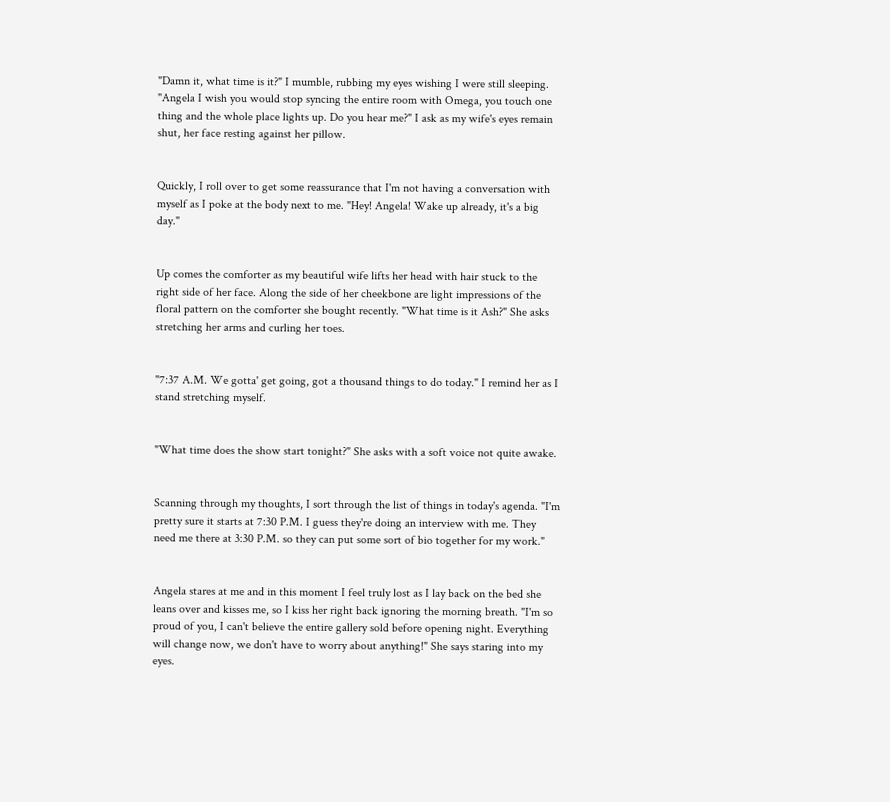"Damn it, what time is it?" I mumble, rubbing my eyes wishing I were still sleeping. "Angela I wish you would stop syncing the entire room with Omega, you touch one thing and the whole place lights up. Do you hear me?" I ask as my wife's eyes remain shut, her face resting against her pillow.


Quickly, I roll over to get some reassurance that I'm not having a conversation with myself as I poke at the body next to me. "Hey! Angela! Wake up already, it's a big day."


Up comes the comforter as my beautiful wife lifts her head with hair stuck to the right side of her face. Along the side of her cheekbone are light impressions of the floral pattern on the comforter she bought recently. "What time is it Ash?" She asks stretching her arms and curling her toes.


"7:37 A.M. We gotta' get going, got a thousand things to do today." I remind her as I stand stretching myself.


"What time does the show start tonight?" She asks with a soft voice not quite awake.


Scanning through my thoughts, I sort through the list of things in today's agenda. "I'm pretty sure it starts at 7:30 P.M. I guess they're doing an interview with me. They need me there at 3:30 P.M. so they can put some sort of bio together for my work."


Angela stares at me and in this moment I feel truly lost as I lay back on the bed she leans over and kisses me, so I kiss her right back ignoring the morning breath. "I'm so proud of you, I can't believe the entire gallery sold before opening night. Everything will change now, we don't have to worry about anything!" She says staring into my eyes.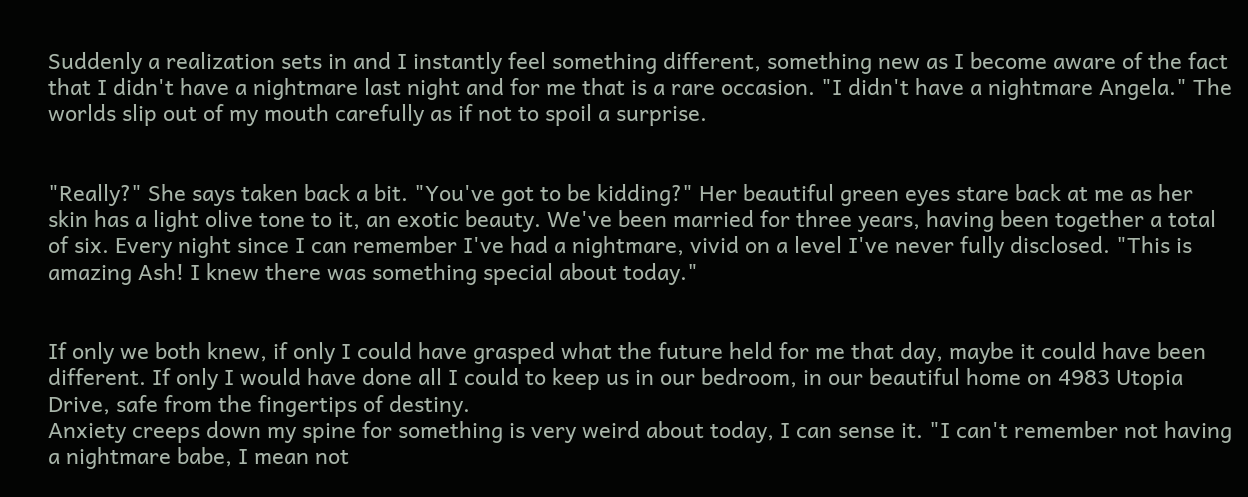Suddenly a realization sets in and I instantly feel something different, something new as I become aware of the fact that I didn't have a nightmare last night and for me that is a rare occasion. "I didn't have a nightmare Angela." The worlds slip out of my mouth carefully as if not to spoil a surprise.


"Really?" She says taken back a bit. "You've got to be kidding?" Her beautiful green eyes stare back at me as her skin has a light olive tone to it, an exotic beauty. We've been married for three years, having been together a total of six. Every night since I can remember I've had a nightmare, vivid on a level I've never fully disclosed. "This is amazing Ash! I knew there was something special about today."


If only we both knew, if only I could have grasped what the future held for me that day, maybe it could have been different. If only I would have done all I could to keep us in our bedroom, in our beautiful home on 4983 Utopia Drive, safe from the fingertips of destiny.
Anxiety creeps down my spine for something is very weird about today, I can sense it. "I can't remember not having a nightmare babe, I mean not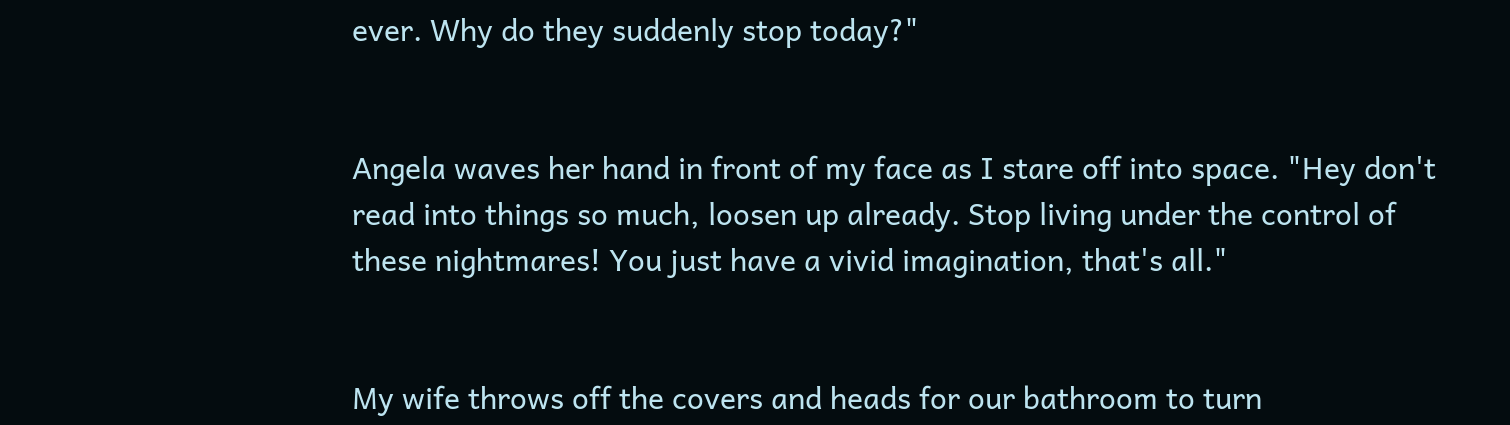ever. Why do they suddenly stop today?"


Angela waves her hand in front of my face as I stare off into space. "Hey don't read into things so much, loosen up already. Stop living under the control of these nightmares! You just have a vivid imagination, that's all."


My wife throws off the covers and heads for our bathroom to turn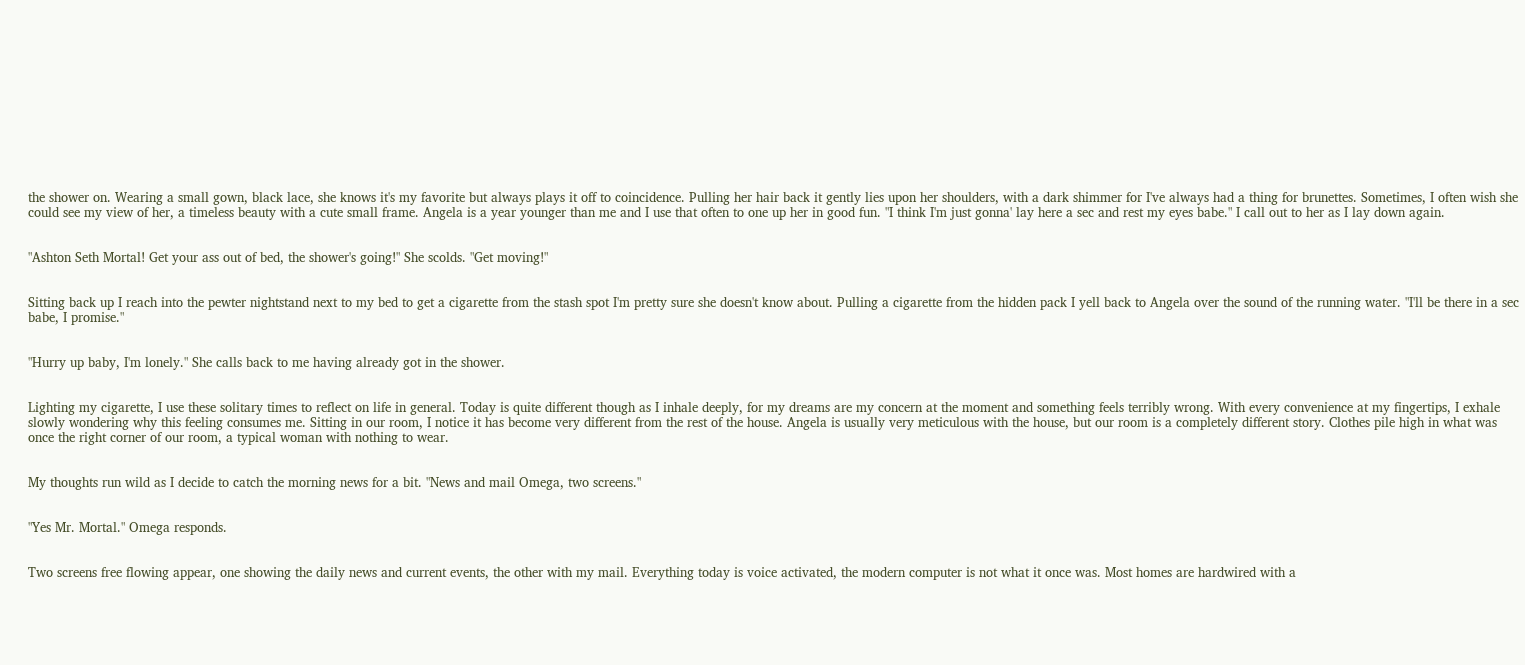the shower on. Wearing a small gown, black lace, she knows it's my favorite but always plays it off to coincidence. Pulling her hair back it gently lies upon her shoulders, with a dark shimmer for I've always had a thing for brunettes. Sometimes, I often wish she could see my view of her, a timeless beauty with a cute small frame. Angela is a year younger than me and I use that often to one up her in good fun. "I think I'm just gonna' lay here a sec and rest my eyes babe." I call out to her as I lay down again.


"Ashton Seth Mortal! Get your ass out of bed, the shower's going!" She scolds. "Get moving!"


Sitting back up I reach into the pewter nightstand next to my bed to get a cigarette from the stash spot I'm pretty sure she doesn't know about. Pulling a cigarette from the hidden pack I yell back to Angela over the sound of the running water. "I'll be there in a sec babe, I promise."


"Hurry up baby, I'm lonely." She calls back to me having already got in the shower.


Lighting my cigarette, I use these solitary times to reflect on life in general. Today is quite different though as I inhale deeply, for my dreams are my concern at the moment and something feels terribly wrong. With every convenience at my fingertips, I exhale slowly wondering why this feeling consumes me. Sitting in our room, I notice it has become very different from the rest of the house. Angela is usually very meticulous with the house, but our room is a completely different story. Clothes pile high in what was once the right corner of our room, a typical woman with nothing to wear.


My thoughts run wild as I decide to catch the morning news for a bit. "News and mail Omega, two screens."


"Yes Mr. Mortal." Omega responds.


Two screens free flowing appear, one showing the daily news and current events, the other with my mail. Everything today is voice activated, the modern computer is not what it once was. Most homes are hardwired with a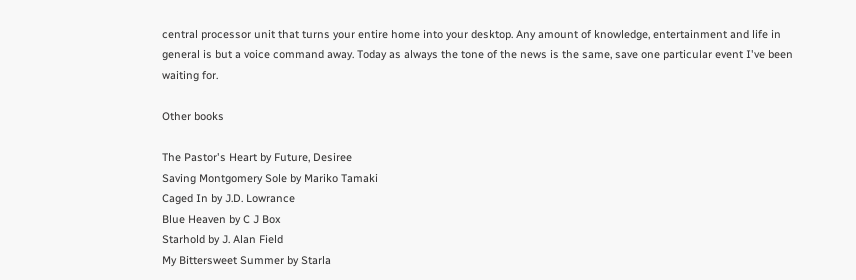central processor unit that turns your entire home into your desktop. Any amount of knowledge, entertainment and life in general is but a voice command away. Today as always the tone of the news is the same, save one particular event I've been waiting for.

Other books

The Pastor's Heart by Future, Desiree
Saving Montgomery Sole by Mariko Tamaki
Caged In by J.D. Lowrance
Blue Heaven by C J Box
Starhold by J. Alan Field
My Bittersweet Summer by Starla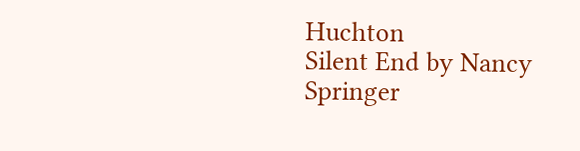Huchton
Silent End by Nancy Springer